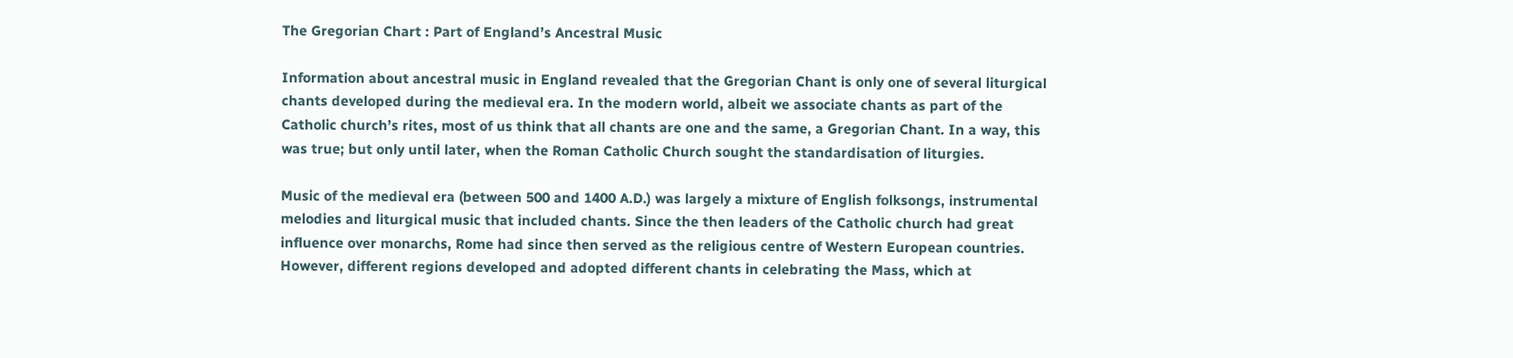The Gregorian Chart : Part of England’s Ancestral Music

Information about ancestral music in England revealed that the Gregorian Chant is only one of several liturgical chants developed during the medieval era. In the modern world, albeit we associate chants as part of the Catholic church’s rites, most of us think that all chants are one and the same, a Gregorian Chant. In a way, this was true; but only until later, when the Roman Catholic Church sought the standardisation of liturgies.

Music of the medieval era (between 500 and 1400 A.D.) was largely a mixture of English folksongs, instrumental melodies and liturgical music that included chants. Since the then leaders of the Catholic church had great influence over monarchs, Rome had since then served as the religious centre of Western European countries. However, different regions developed and adopted different chants in celebrating the Mass, which at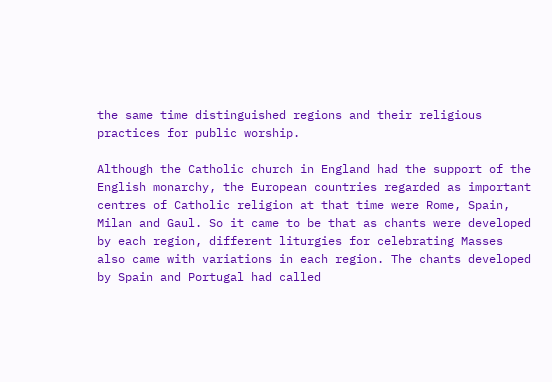the same time distinguished regions and their religious practices for public worship.

Although the Catholic church in England had the support of the English monarchy, the European countries regarded as important centres of Catholic religion at that time were Rome, Spain, Milan and Gaul. So it came to be that as chants were developed by each region, different liturgies for celebrating Masses also came with variations in each region. The chants developed by Spain and Portugal had called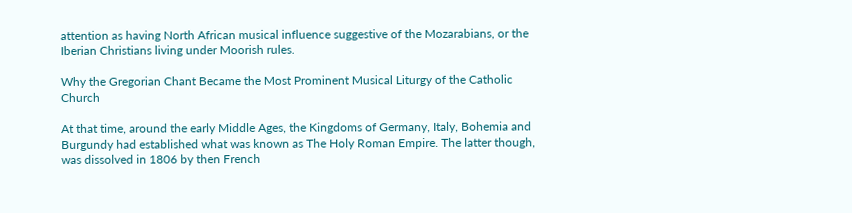attention as having North African musical influence suggestive of the Mozarabians, or the Iberian Christians living under Moorish rules.

Why the Gregorian Chant Became the Most Prominent Musical Liturgy of the Catholic Church

At that time, around the early Middle Ages, the Kingdoms of Germany, Italy, Bohemia and Burgundy had established what was known as The Holy Roman Empire. The latter though, was dissolved in 1806 by then French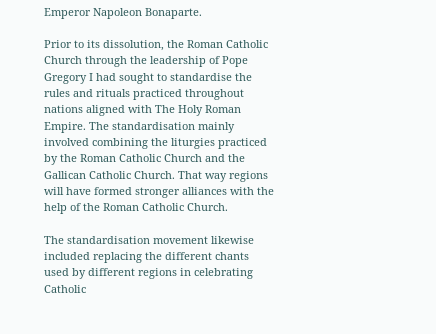Emperor Napoleon Bonaparte.

Prior to its dissolution, the Roman Catholic Church through the leadership of Pope Gregory I had sought to standardise the rules and rituals practiced throughout nations aligned with The Holy Roman Empire. The standardisation mainly involved combining the liturgies practiced by the Roman Catholic Church and the Gallican Catholic Church. That way regions will have formed stronger alliances with the help of the Roman Catholic Church.

The standardisation movement likewise included replacing the different chants used by different regions in celebrating Catholic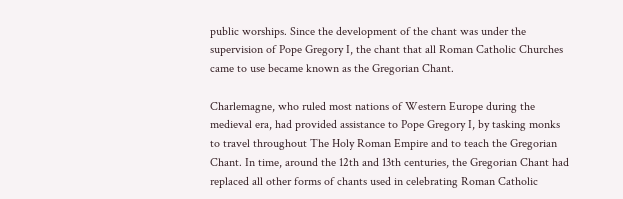public worships. Since the development of the chant was under the supervision of Pope Gregory I, the chant that all Roman Catholic Churches came to use became known as the Gregorian Chant.

Charlemagne, who ruled most nations of Western Europe during the medieval era, had provided assistance to Pope Gregory I, by tasking monks to travel throughout The Holy Roman Empire and to teach the Gregorian Chant. In time, around the 12th and 13th centuries, the Gregorian Chant had replaced all other forms of chants used in celebrating Roman Catholic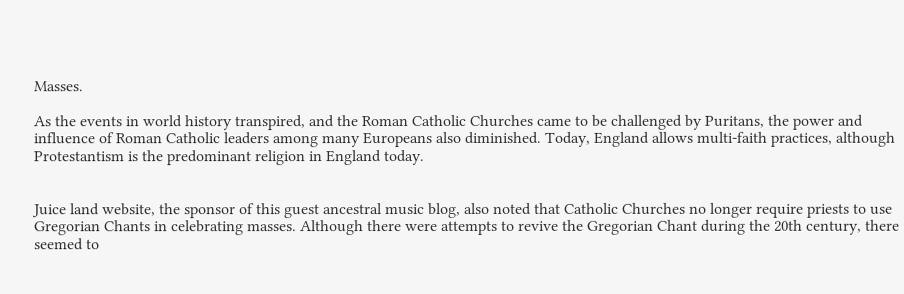Masses.

As the events in world history transpired, and the Roman Catholic Churches came to be challenged by Puritans, the power and influence of Roman Catholic leaders among many Europeans also diminished. Today, England allows multi-faith practices, although Protestantism is the predominant religion in England today.


Juice land website, the sponsor of this guest ancestral music blog, also noted that Catholic Churches no longer require priests to use Gregorian Chants in celebrating masses. Although there were attempts to revive the Gregorian Chant during the 20th century, there seemed to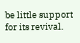be little support for its revival.